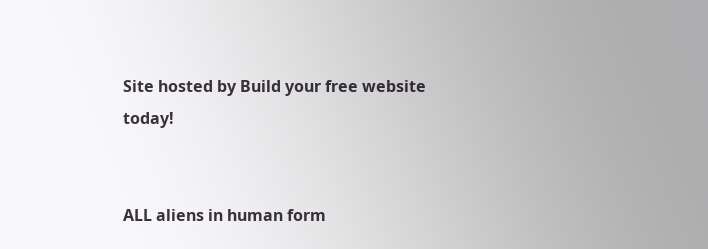Site hosted by Build your free website today!


ALL aliens in human form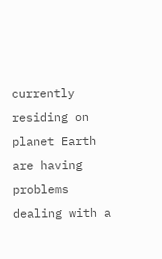currently residing on planet Earth are having problems dealing with a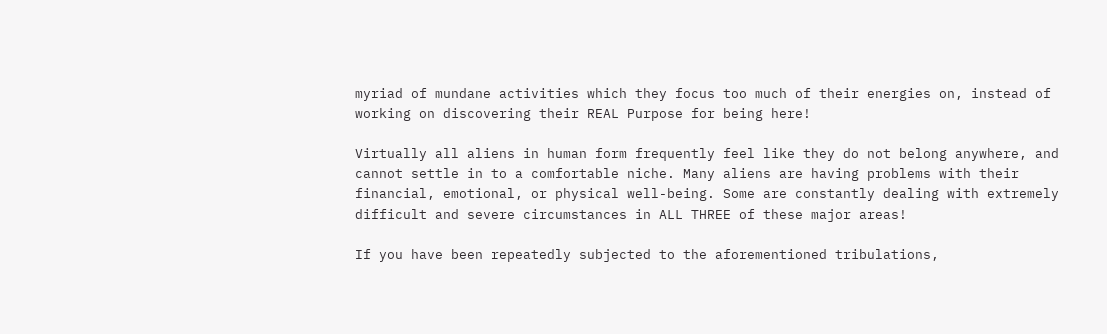myriad of mundane activities which they focus too much of their energies on, instead of working on discovering their REAL Purpose for being here!

Virtually all aliens in human form frequently feel like they do not belong anywhere, and cannot settle in to a comfortable niche. Many aliens are having problems with their financial, emotional, or physical well-being. Some are constantly dealing with extremely difficult and severe circumstances in ALL THREE of these major areas!

If you have been repeatedly subjected to the aforementioned tribulations,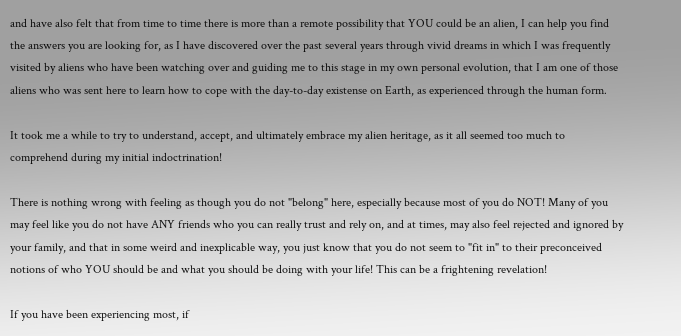and have also felt that from time to time there is more than a remote possibility that YOU could be an alien, I can help you find the answers you are looking for, as I have discovered over the past several years through vivid dreams in which I was frequently visited by aliens who have been watching over and guiding me to this stage in my own personal evolution, that I am one of those aliens who was sent here to learn how to cope with the day-to-day existense on Earth, as experienced through the human form.

It took me a while to try to understand, accept, and ultimately embrace my alien heritage, as it all seemed too much to comprehend during my initial indoctrination!

There is nothing wrong with feeling as though you do not "belong" here, especially because most of you do NOT! Many of you may feel like you do not have ANY friends who you can really trust and rely on, and at times, may also feel rejected and ignored by your family, and that in some weird and inexplicable way, you just know that you do not seem to "fit in" to their preconceived notions of who YOU should be and what you should be doing with your life! This can be a frightening revelation!

If you have been experiencing most, if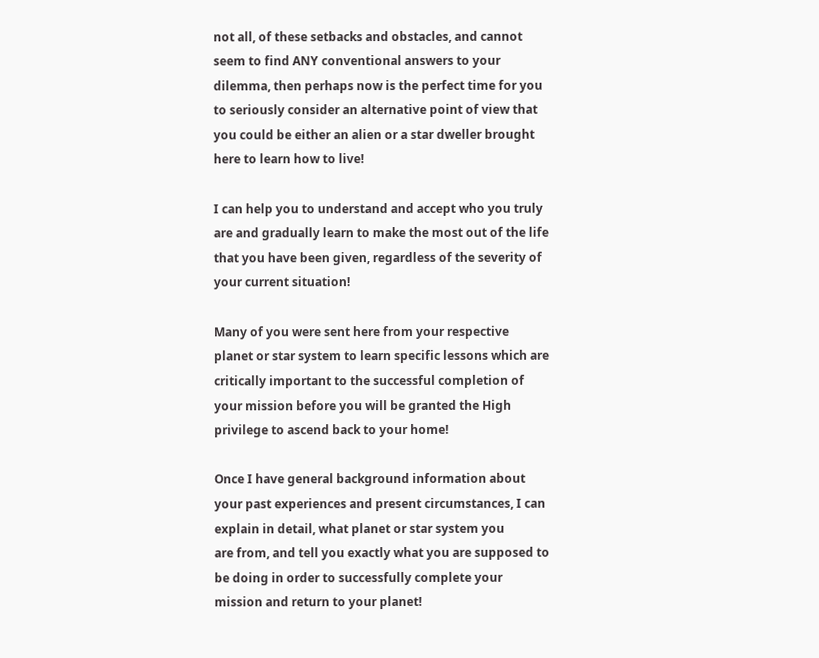not all, of these setbacks and obstacles, and cannot seem to find ANY conventional answers to your dilemma, then perhaps now is the perfect time for you to seriously consider an alternative point of view that you could be either an alien or a star dweller brought here to learn how to live!

I can help you to understand and accept who you truly are and gradually learn to make the most out of the life that you have been given, regardless of the severity of your current situation!

Many of you were sent here from your respective planet or star system to learn specific lessons which are critically important to the successful completion of your mission before you will be granted the High privilege to ascend back to your home!

Once I have general background information about your past experiences and present circumstances, I can explain in detail, what planet or star system you
are from, and tell you exactly what you are supposed to be doing in order to successfully complete your mission and return to your planet!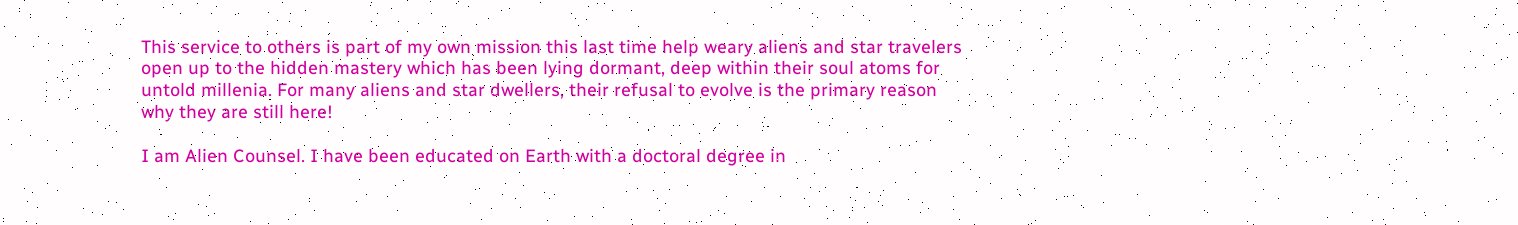This service to others is part of my own mission this last time help weary aliens and star travelers open up to the hidden mastery which has been lying dormant, deep within their soul atoms for untold millenia. For many aliens and star dwellers, their refusal to evolve is the primary reason why they are still here!

I am Alien Counsel. I have been educated on Earth with a doctoral degree in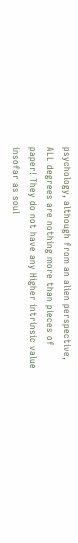psychology, although from an alien perspective, ALL degrees are nothing more than pieces of paper! They do not have any Higher intrinsic value insofar as soul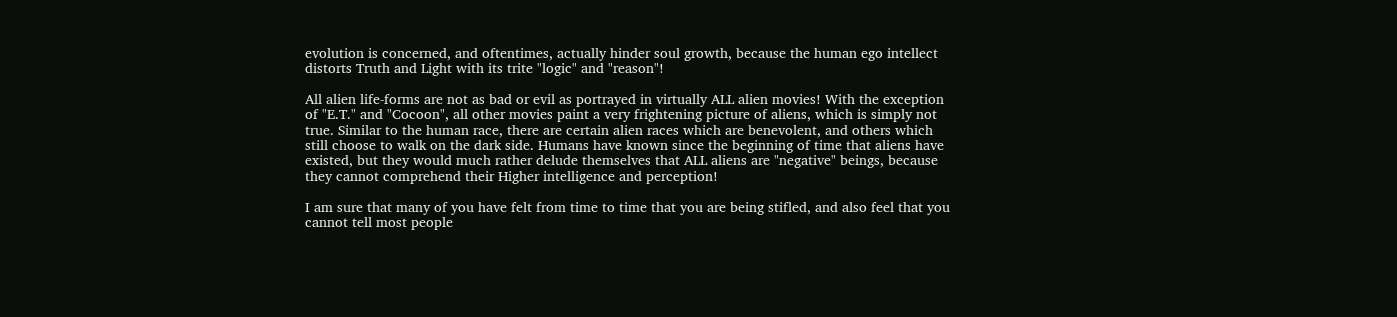evolution is concerned, and oftentimes, actually hinder soul growth, because the human ego intellect distorts Truth and Light with its trite "logic" and "reason"!

All alien life-forms are not as bad or evil as portrayed in virtually ALL alien movies! With the exception of "E.T." and "Cocoon", all other movies paint a very frightening picture of aliens, which is simply not true. Similar to the human race, there are certain alien races which are benevolent, and others which still choose to walk on the dark side. Humans have known since the beginning of time that aliens have existed, but they would much rather delude themselves that ALL aliens are "negative" beings, because they cannot comprehend their Higher intelligence and perception!

I am sure that many of you have felt from time to time that you are being stifled, and also feel that you cannot tell most people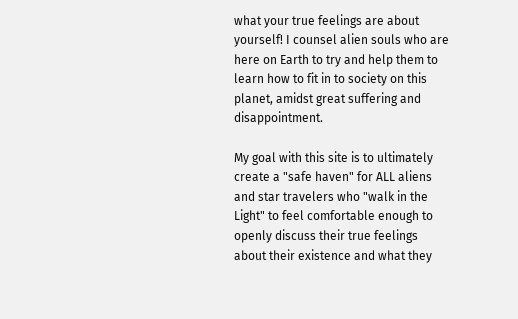what your true feelings are about yourself! I counsel alien souls who are here on Earth to try and help them to learn how to fit in to society on this planet, amidst great suffering and disappointment.

My goal with this site is to ultimately create a "safe haven" for ALL aliens and star travelers who "walk in the Light" to feel comfortable enough to openly discuss their true feelings about their existence and what they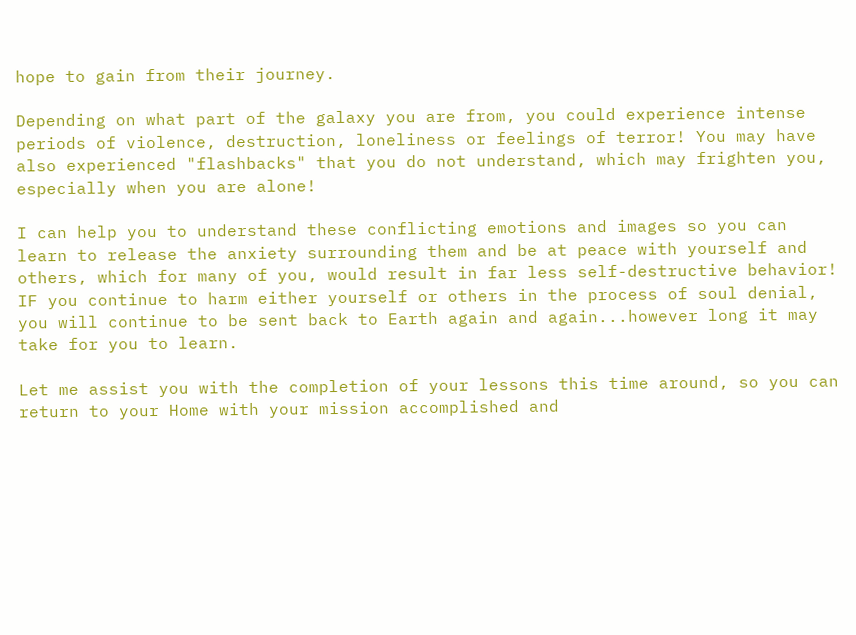hope to gain from their journey.

Depending on what part of the galaxy you are from, you could experience intense periods of violence, destruction, loneliness or feelings of terror! You may have also experienced "flashbacks" that you do not understand, which may frighten you, especially when you are alone!

I can help you to understand these conflicting emotions and images so you can learn to release the anxiety surrounding them and be at peace with yourself and others, which for many of you, would result in far less self-destructive behavior! IF you continue to harm either yourself or others in the process of soul denial, you will continue to be sent back to Earth again and again...however long it may take for you to learn.

Let me assist you with the completion of your lessons this time around, so you can return to your Home with your mission accomplished and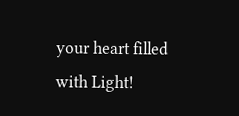your heart filled with Light!